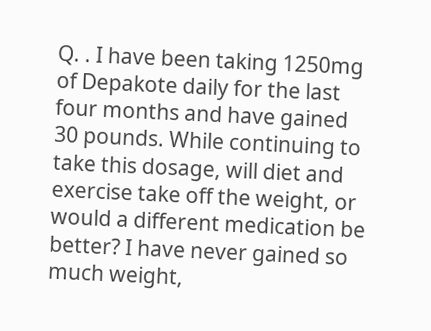Q. . I have been taking 1250mg of Depakote daily for the last four months and have gained 30 pounds. While continuing to take this dosage, will diet and exercise take off the weight, or would a different medication be better? I have never gained so much weight,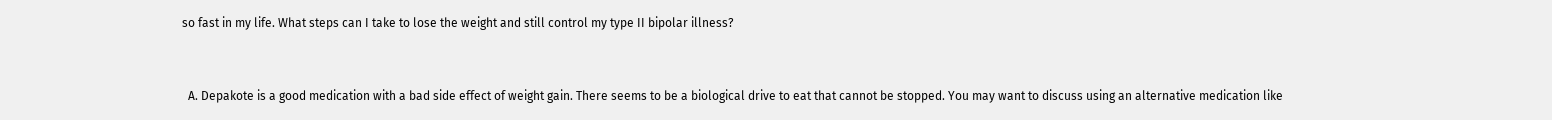so fast in my life. What steps can I take to lose the weight and still control my type II bipolar illness?


  A. Depakote is a good medication with a bad side effect of weight gain. There seems to be a biological drive to eat that cannot be stopped. You may want to discuss using an alternative medication like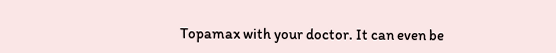Topamax with your doctor. It can even be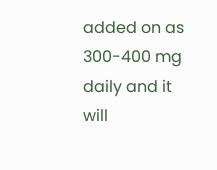added on as 300-400 mg daily and it will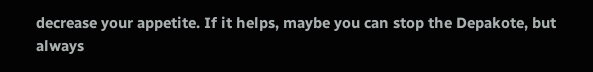decrease your appetite. If it helps, maybe you can stop the Depakote, but always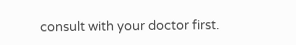consult with your doctor first.